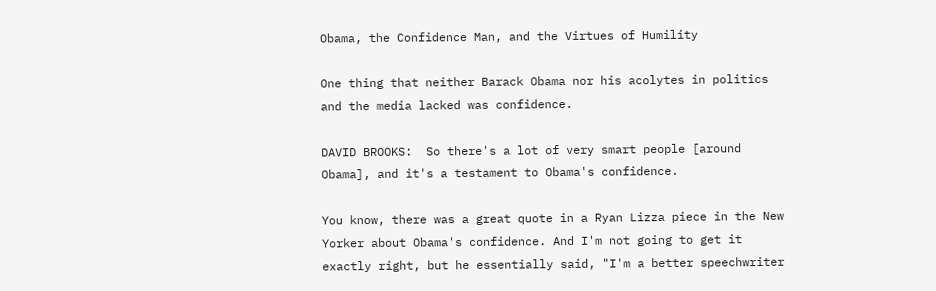Obama, the Confidence Man, and the Virtues of Humility

One thing that neither Barack Obama nor his acolytes in politics and the media lacked was confidence.

DAVID BROOKS:  So there's a lot of very smart people [around Obama], and it's a testament to Obama's confidence.

You know, there was a great quote in a Ryan Lizza piece in the New Yorker about Obama's confidence. And I'm not going to get it exactly right, but he essentially said, "I'm a better speechwriter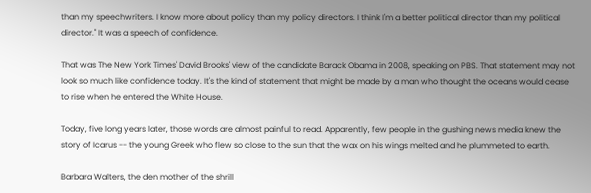than my speechwriters. I know more about policy than my policy directors. I think I'm a better political director than my political director." It was a speech of confidence.

That was The New York Times' David Brooks' view of the candidate Barack Obama in 2008, speaking on PBS. That statement may not look so much like confidence today. It's the kind of statement that might be made by a man who thought the oceans would cease to rise when he entered the White House.

Today, five long years later, those words are almost painful to read. Apparently, few people in the gushing news media knew the story of Icarus -- the young Greek who flew so close to the sun that the wax on his wings melted and he plummeted to earth.

Barbara Walters, the den mother of the shrill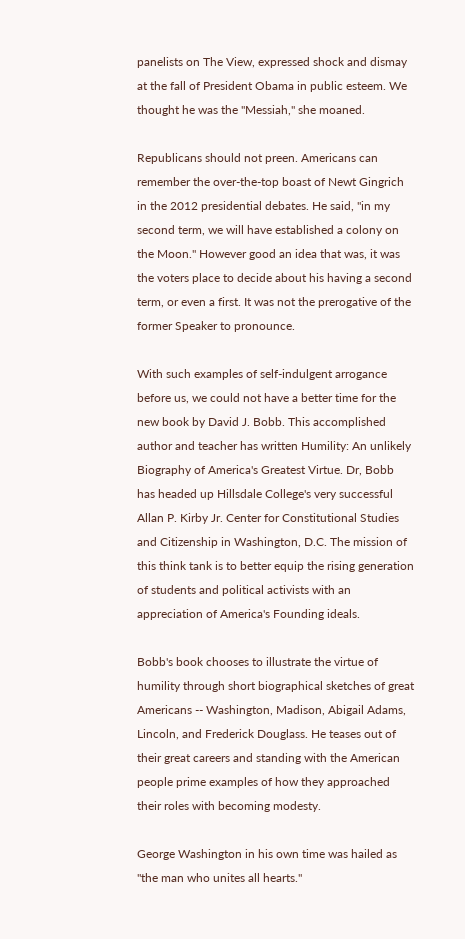panelists on The View, expressed shock and dismay at the fall of President Obama in public esteem. We thought he was the "Messiah," she moaned.

Republicans should not preen. Americans can remember the over-the-top boast of Newt Gingrich in the 2012 presidential debates. He said, "in my second term, we will have established a colony on the Moon." However good an idea that was, it was the voters place to decide about his having a second term, or even a first. It was not the prerogative of the former Speaker to pronounce.

With such examples of self-indulgent arrogance before us, we could not have a better time for the new book by David J. Bobb. This accomplished author and teacher has written Humility: An unlikely Biography of America's Greatest Virtue. Dr, Bobb has headed up Hillsdale College's very successful Allan P. Kirby Jr. Center for Constitutional Studies and Citizenship in Washington, D.C. The mission of this think tank is to better equip the rising generation of students and political activists with an appreciation of America's Founding ideals.

Bobb's book chooses to illustrate the virtue of humility through short biographical sketches of great Americans -- Washington, Madison, Abigail Adams, Lincoln, and Frederick Douglass. He teases out of their great careers and standing with the American people prime examples of how they approached their roles with becoming modesty.

George Washington in his own time was hailed as "the man who unites all hearts."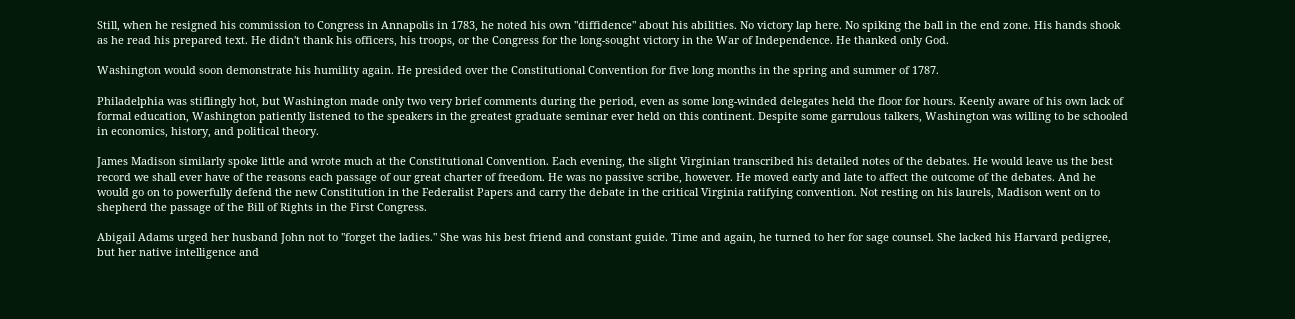Still, when he resigned his commission to Congress in Annapolis in 1783, he noted his own "diffidence" about his abilities. No victory lap here. No spiking the ball in the end zone. His hands shook as he read his prepared text. He didn't thank his officers, his troops, or the Congress for the long-sought victory in the War of Independence. He thanked only God.

Washington would soon demonstrate his humility again. He presided over the Constitutional Convention for five long months in the spring and summer of 1787.

Philadelphia was stiflingly hot, but Washington made only two very brief comments during the period, even as some long-winded delegates held the floor for hours. Keenly aware of his own lack of formal education, Washington patiently listened to the speakers in the greatest graduate seminar ever held on this continent. Despite some garrulous talkers, Washington was willing to be schooled in economics, history, and political theory.

James Madison similarly spoke little and wrote much at the Constitutional Convention. Each evening, the slight Virginian transcribed his detailed notes of the debates. He would leave us the best record we shall ever have of the reasons each passage of our great charter of freedom. He was no passive scribe, however. He moved early and late to affect the outcome of the debates. And he would go on to powerfully defend the new Constitution in the Federalist Papers and carry the debate in the critical Virginia ratifying convention. Not resting on his laurels, Madison went on to shepherd the passage of the Bill of Rights in the First Congress.

Abigail Adams urged her husband John not to "forget the ladies." She was his best friend and constant guide. Time and again, he turned to her for sage counsel. She lacked his Harvard pedigree, but her native intelligence and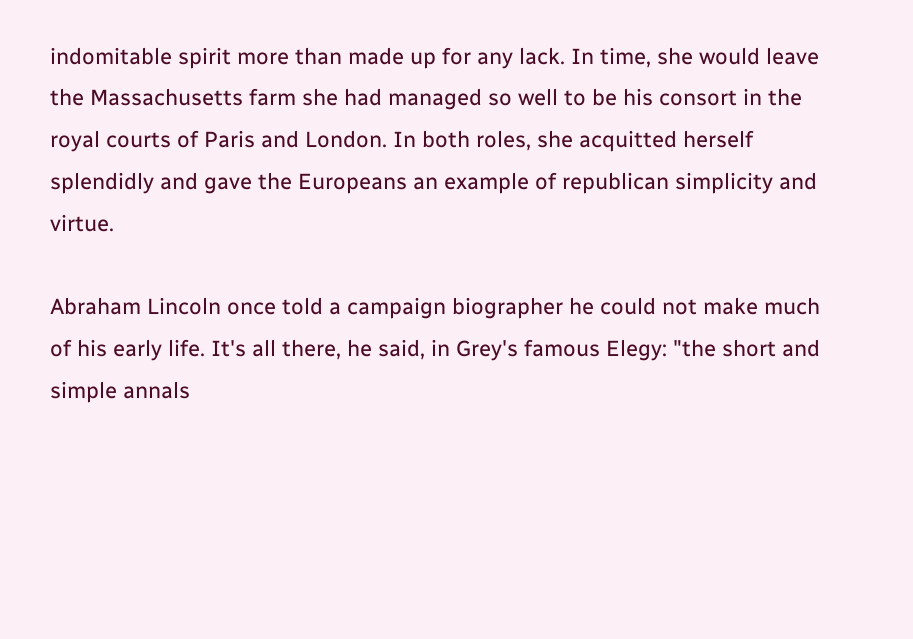indomitable spirit more than made up for any lack. In time, she would leave the Massachusetts farm she had managed so well to be his consort in the royal courts of Paris and London. In both roles, she acquitted herself splendidly and gave the Europeans an example of republican simplicity and virtue.

Abraham Lincoln once told a campaign biographer he could not make much of his early life. It's all there, he said, in Grey's famous Elegy: "the short and simple annals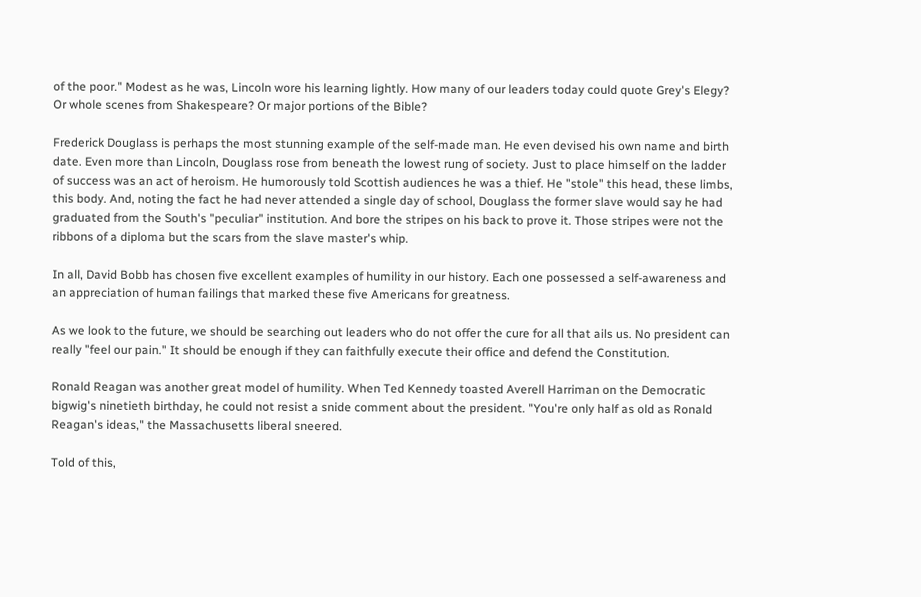of the poor." Modest as he was, Lincoln wore his learning lightly. How many of our leaders today could quote Grey's Elegy? Or whole scenes from Shakespeare? Or major portions of the Bible?

Frederick Douglass is perhaps the most stunning example of the self-made man. He even devised his own name and birth date. Even more than Lincoln, Douglass rose from beneath the lowest rung of society. Just to place himself on the ladder of success was an act of heroism. He humorously told Scottish audiences he was a thief. He "stole" this head, these limbs, this body. And, noting the fact he had never attended a single day of school, Douglass the former slave would say he had graduated from the South's "peculiar" institution. And bore the stripes on his back to prove it. Those stripes were not the ribbons of a diploma but the scars from the slave master's whip.

In all, David Bobb has chosen five excellent examples of humility in our history. Each one possessed a self-awareness and an appreciation of human failings that marked these five Americans for greatness.

As we look to the future, we should be searching out leaders who do not offer the cure for all that ails us. No president can really "feel our pain." It should be enough if they can faithfully execute their office and defend the Constitution.

Ronald Reagan was another great model of humility. When Ted Kennedy toasted Averell Harriman on the Democratic bigwig's ninetieth birthday, he could not resist a snide comment about the president. "You're only half as old as Ronald Reagan's ideas," the Massachusetts liberal sneered.

Told of this,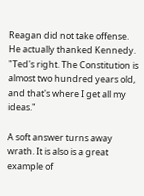Reagan did not take offense. He actually thanked Kennedy. "Ted's right. The Constitution is almost two hundred years old, and that's where I get all my ideas."

A soft answer turns away wrath. It is also is a great example of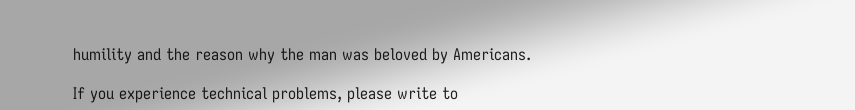humility and the reason why the man was beloved by Americans.

If you experience technical problems, please write to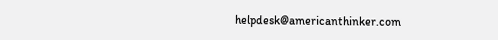helpdesk@americanthinker.com